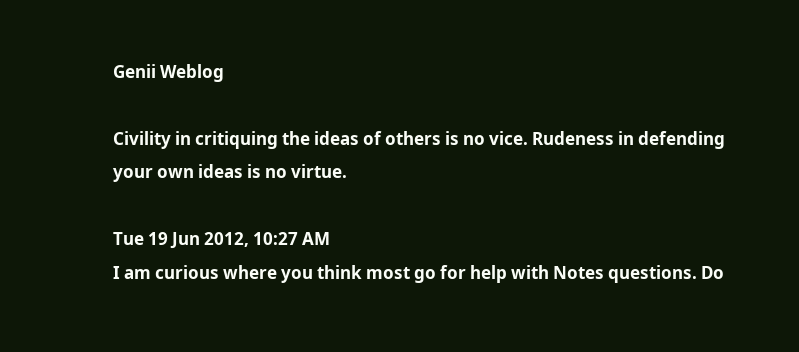Genii Weblog

Civility in critiquing the ideas of others is no vice. Rudeness in defending your own ideas is no virtue.

Tue 19 Jun 2012, 10:27 AM
I am curious where you think most go for help with Notes questions. Do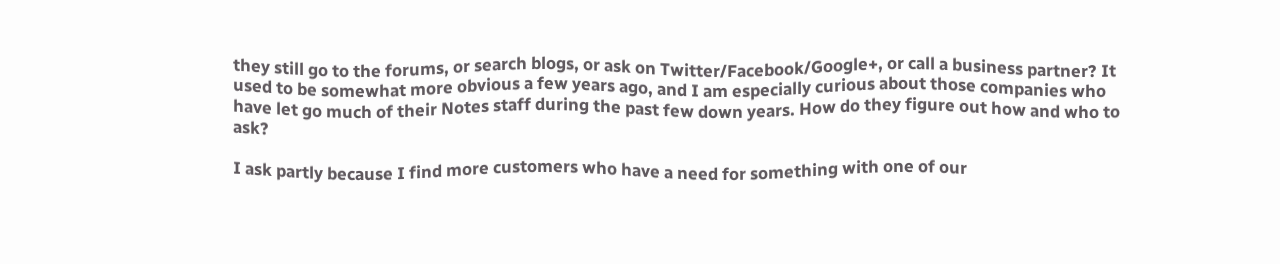they still go to the forums, or search blogs, or ask on Twitter/Facebook/Google+, or call a business partner? It used to be somewhat more obvious a few years ago, and I am especially curious about those companies who have let go much of their Notes staff during the past few down years. How do they figure out how and who to ask?

I ask partly because I find more customers who have a need for something with one of our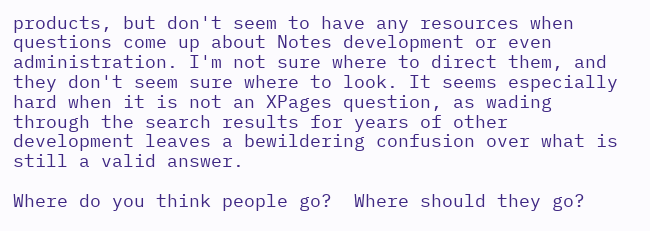products, but don't seem to have any resources when questions come up about Notes development or even administration. I'm not sure where to direct them, and they don't seem sure where to look. It seems especially hard when it is not an XPages question, as wading through the search results for years of other development leaves a bewildering confusion over what is still a valid answer.

Where do you think people go?  Where should they go?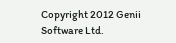Copyright 2012 Genii Software Ltd.